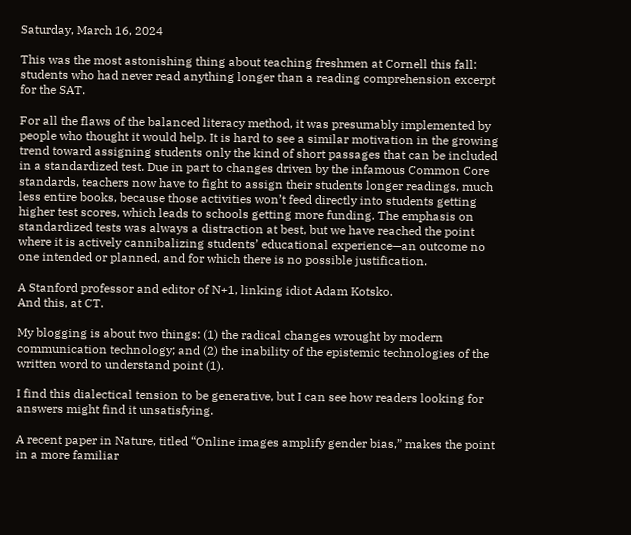Saturday, March 16, 2024

This was the most astonishing thing about teaching freshmen at Cornell this fall: students who had never read anything longer than a reading comprehension excerpt for the SAT.

For all the flaws of the balanced literacy method, it was presumably implemented by people who thought it would help. It is hard to see a similar motivation in the growing trend toward assigning students only the kind of short passages that can be included in a standardized test. Due in part to changes driven by the infamous Common Core standards, teachers now have to fight to assign their students longer readings, much less entire books, because those activities won’t feed directly into students getting higher test scores, which leads to schools getting more funding. The emphasis on standardized tests was always a distraction at best, but we have reached the point where it is actively cannibalizing students’ educational experience—an outcome no one intended or planned, and for which there is no possible justification.

A Stanford professor and editor of N+1, linking idiot Adam Kotsko.
And this, at CT.

My blogging is about two things: (1) the radical changes wrought by modern communication technology; and (2) the inability of the epistemic technologies of the written word to understand point (1).

I find this dialectical tension to be generative, but I can see how readers looking for answers might find it unsatisfying.

A recent paper in Nature, titled “Online images amplify gender bias,” makes the point in a more familiar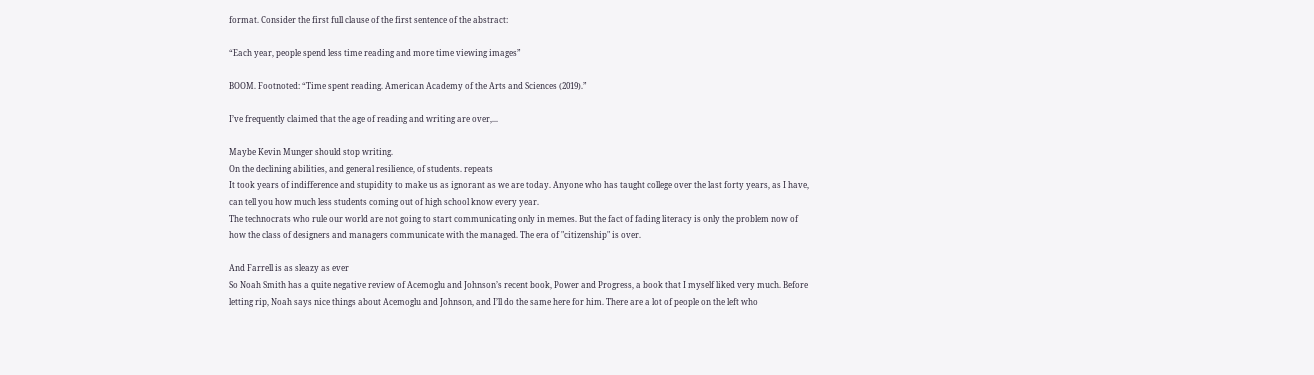format. Consider the first full clause of the first sentence of the abstract:

“Each year, people spend less time reading and more time viewing images”

BOOM. Footnoted: “Time spent reading. American Academy of the Arts and Sciences (2019).”

I’ve frequently claimed that the age of reading and writing are over,...

Maybe Kevin Munger should stop writing.
On the declining abilities, and general resilience, of students. repeats
It took years of indifference and stupidity to make us as ignorant as we are today. Anyone who has taught college over the last forty years, as I have, can tell you how much less students coming out of high school know every year.
The technocrats who rule our world are not going to start communicating only in memes. But the fact of fading literacy is only the problem now of how the class of designers and managers communicate with the managed. The era of "citizenship" is over.

And Farrell is as sleazy as ever
So Noah Smith has a quite negative review of Acemoglu and Johnson’s recent book, Power and Progress, a book that I myself liked very much. Before letting rip, Noah says nice things about Acemoglu and Johnson, and I’ll do the same here for him. There are a lot of people on the left who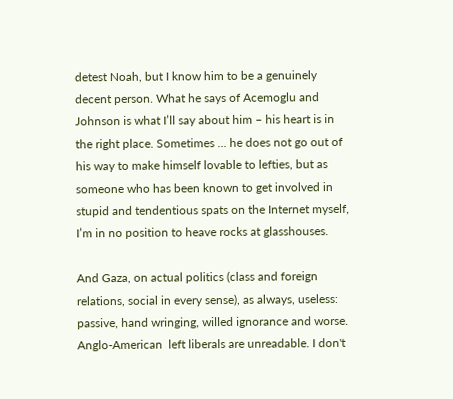detest Noah, but I know him to be a genuinely decent person. What he says of Acemoglu and Johnson is what I’ll say about him – his heart is in the right place. Sometimes … he does not go out of his way to make himself lovable to lefties, but as someone who has been known to get involved in stupid and tendentious spats on the Internet myself, I’m in no position to heave rocks at glasshouses.

And Gaza, on actual politics (class and foreign relations, social in every sense), as always, useless: passive, hand wringing, willed ignorance and worse. Anglo-American  left liberals are unreadable. I don't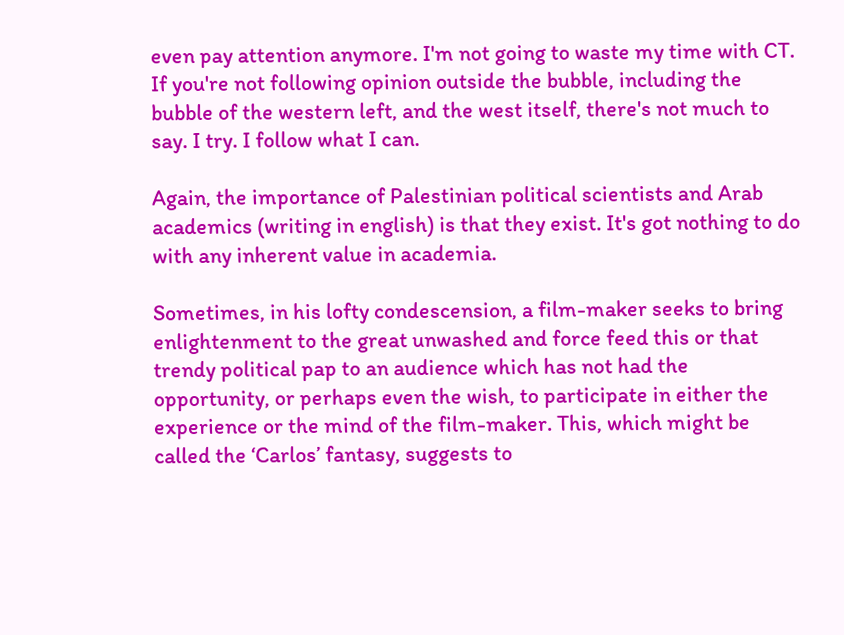even pay attention anymore. I'm not going to waste my time with CT. If you're not following opinion outside the bubble, including the bubble of the western left, and the west itself, there's not much to say. I try. I follow what I can.

Again, the importance of Palestinian political scientists and Arab academics (writing in english) is that they exist. It's got nothing to do with any inherent value in academia.

Sometimes, in his lofty condescension, a film-maker seeks to bring enlightenment to the great unwashed and force feed this or that trendy political pap to an audience which has not had the opportunity, or perhaps even the wish, to participate in either the experience or the mind of the film-maker. This, which might be called the ‘Carlos’ fantasy, suggests to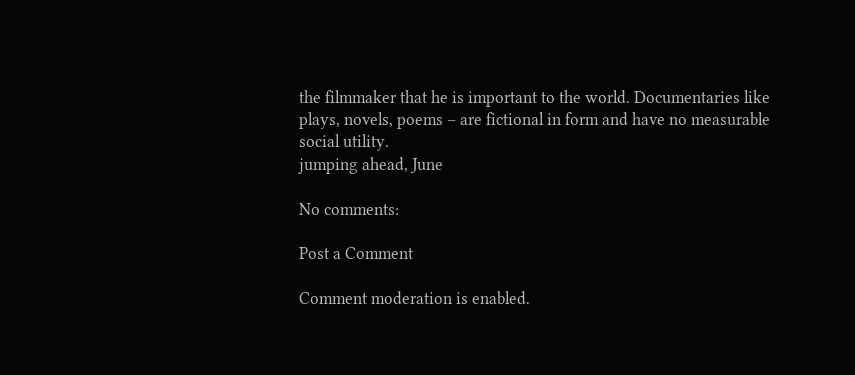the filmmaker that he is important to the world. Documentaries like plays, novels, poems – are fictional in form and have no measurable social utility.
jumping ahead, June

No comments:

Post a Comment

Comment moderation is enabled.